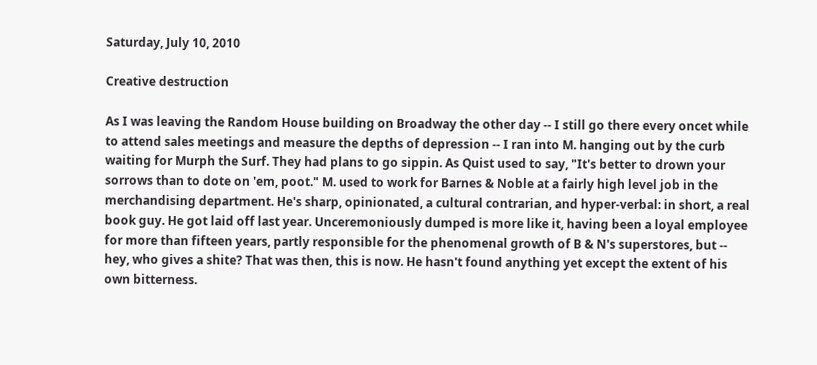Saturday, July 10, 2010

Creative destruction

As I was leaving the Random House building on Broadway the other day -- I still go there every oncet while to attend sales meetings and measure the depths of depression -- I ran into M. hanging out by the curb waiting for Murph the Surf. They had plans to go sippin. As Quist used to say, "It's better to drown your sorrows than to dote on 'em, poot." M. used to work for Barnes & Noble at a fairly high level job in the merchandising department. He's sharp, opinionated, a cultural contrarian, and hyper-verbal: in short, a real book guy. He got laid off last year. Unceremoniously dumped is more like it, having been a loyal employee for more than fifteen years, partly responsible for the phenomenal growth of B & N's superstores, but -- hey, who gives a shite? That was then, this is now. He hasn't found anything yet except the extent of his own bitterness.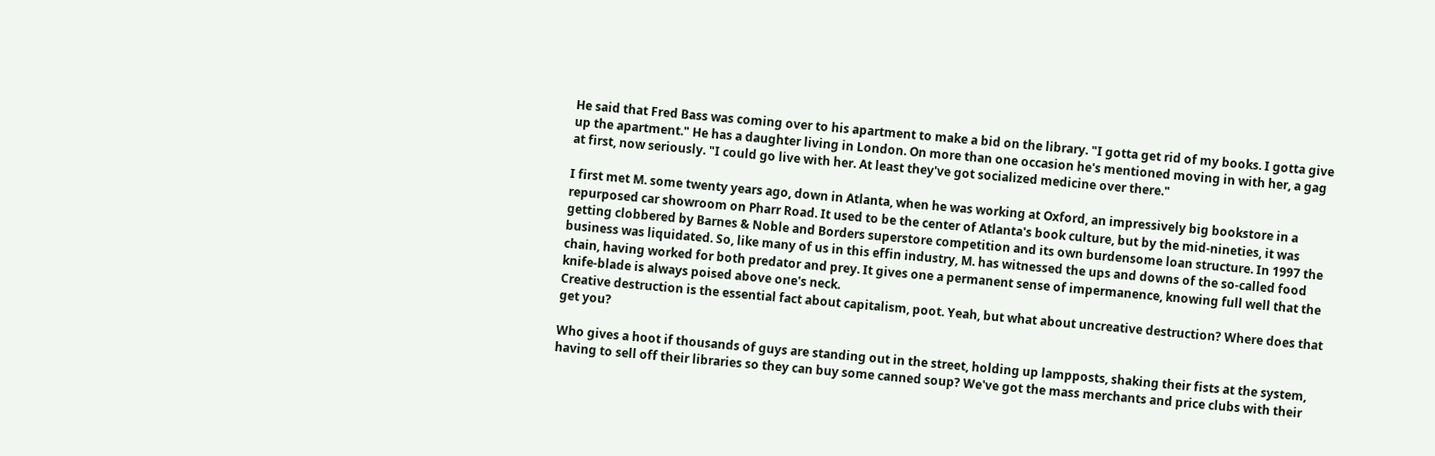He said that Fred Bass was coming over to his apartment to make a bid on the library. "I gotta get rid of my books. I gotta give up the apartment." He has a daughter living in London. On more than one occasion he's mentioned moving in with her, a gag at first, now seriously. "I could go live with her. At least they've got socialized medicine over there."

I first met M. some twenty years ago, down in Atlanta, when he was working at Oxford, an impressively big bookstore in a repurposed car showroom on Pharr Road. It used to be the center of Atlanta's book culture, but by the mid-nineties, it was getting clobbered by Barnes & Noble and Borders superstore competition and its own burdensome loan structure. In 1997 the business was liquidated. So, like many of us in this effin industry, M. has witnessed the ups and downs of the so-called food chain, having worked for both predator and prey. It gives one a permanent sense of impermanence, knowing full well that the knife-blade is always poised above one's neck.
Creative destruction is the essential fact about capitalism, poot. Yeah, but what about uncreative destruction? Where does that get you?

Who gives a hoot if thousands of guys are standing out in the street, holding up lampposts, shaking their fists at the system, having to sell off their libraries so they can buy some canned soup? We've got the mass merchants and price clubs with their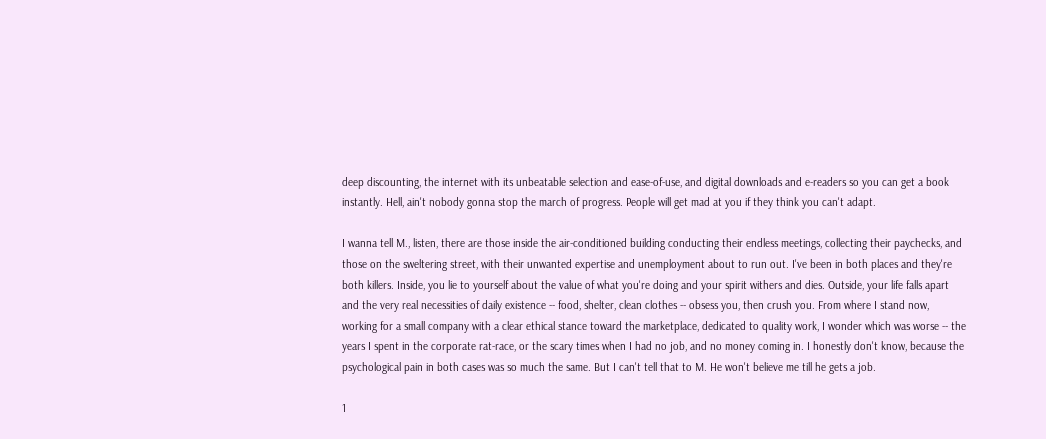deep discounting, the internet with its unbeatable selection and ease-of-use, and digital downloads and e-readers so you can get a book instantly. Hell, ain't nobody gonna stop the march of progress. People will get mad at you if they think you can't adapt.

I wanna tell M., listen, there are those inside the air-conditioned building conducting their endless meetings, collecting their paychecks, and those on the sweltering street, with their unwanted expertise and unemployment about to run out. I've been in both places and they're both killers. Inside, you lie to yourself about the value of what you're doing and your spirit withers and dies. Outside, your life falls apart and the very real necessities of daily existence -- food, shelter, clean clothes -- obsess you, then crush you. From where I stand now, working for a small company with a clear ethical stance toward the marketplace, dedicated to quality work, I wonder which was worse -- the years I spent in the corporate rat-race, or the scary times when I had no job, and no money coming in. I honestly don't know, because the psychological pain in both cases was so much the same. But I can't tell that to M. He won't believe me till he gets a job.

1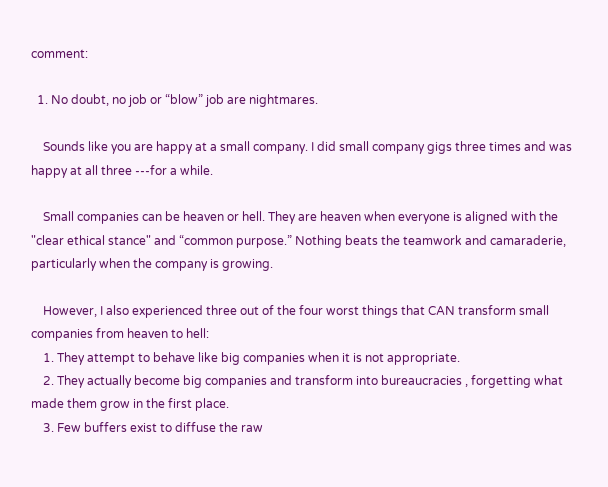comment:

  1. No doubt, no job or “blow” job are nightmares.

    Sounds like you are happy at a small company. I did small company gigs three times and was happy at all three ---for a while.

    Small companies can be heaven or hell. They are heaven when everyone is aligned with the "clear ethical stance" and “common purpose.” Nothing beats the teamwork and camaraderie, particularly when the company is growing.

    However, I also experienced three out of the four worst things that CAN transform small companies from heaven to hell:
    1. They attempt to behave like big companies when it is not appropriate.
    2. They actually become big companies and transform into bureaucracies , forgetting what made them grow in the first place.
    3. Few buffers exist to diffuse the raw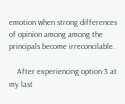emotion when strong differences of opinion among among the principals become irreconcilable.

    After experiencing option 3 at my last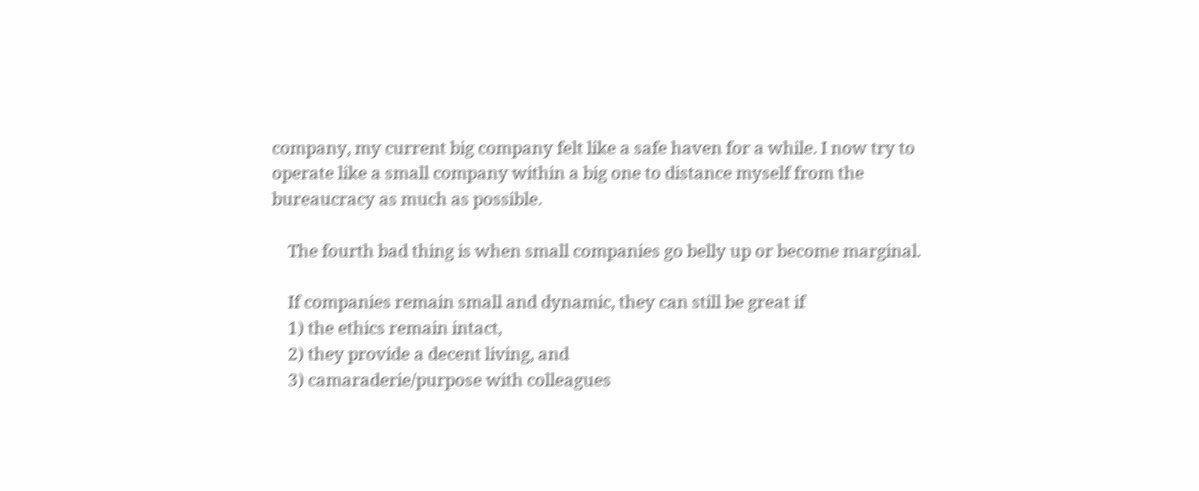company, my current big company felt like a safe haven for a while. I now try to operate like a small company within a big one to distance myself from the bureaucracy as much as possible.

    The fourth bad thing is when small companies go belly up or become marginal.

    If companies remain small and dynamic, they can still be great if
    1) the ethics remain intact,
    2) they provide a decent living, and
    3) camaraderie/purpose with colleagues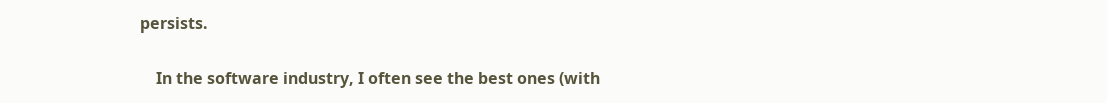persists.

    In the software industry, I often see the best ones (with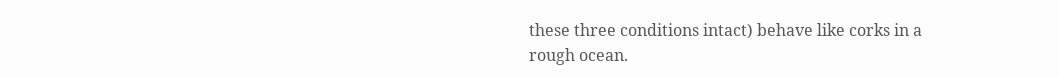these three conditions intact) behave like corks in a rough ocean.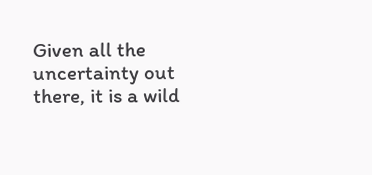Given all the uncertainty out there, it is a wild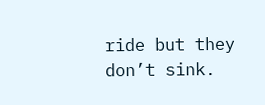ride but they don’t sink.